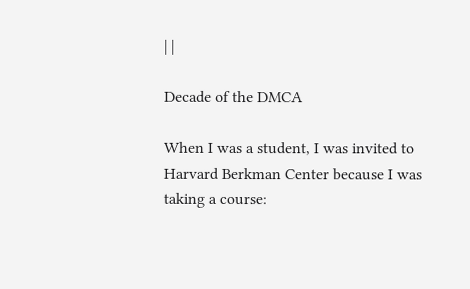| |

Decade of the DMCA

When I was a student, I was invited to Harvard Berkman Center because I was taking a course: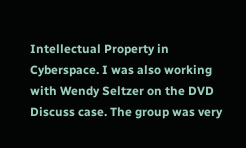Intellectual Property in Cyberspace. I was also working with Wendy Seltzer on the DVD Discuss case. The group was very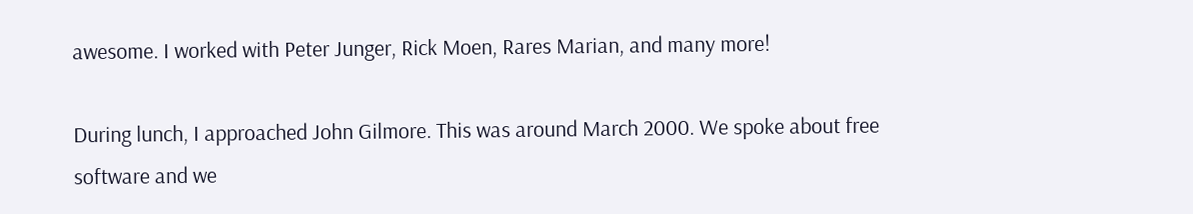awesome. I worked with Peter Junger, Rick Moen, Rares Marian, and many more!

During lunch, I approached John Gilmore. This was around March 2000. We spoke about free software and we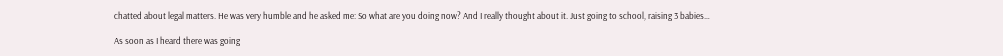chatted about legal matters. He was very humble and he asked me: So what are you doing now? And I really thought about it. Just going to school, raising 3 babies…

As soon as I heard there was going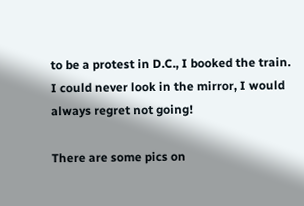to be a protest in D.C., I booked the train. I could never look in the mirror, I would always regret not going!

There are some pics on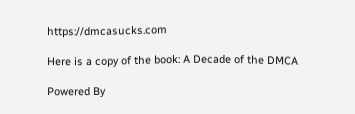https://dmcasucks.com

Here is a copy of the book: A Decade of the DMCA

Powered By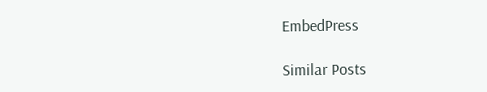EmbedPress

Similar Posts